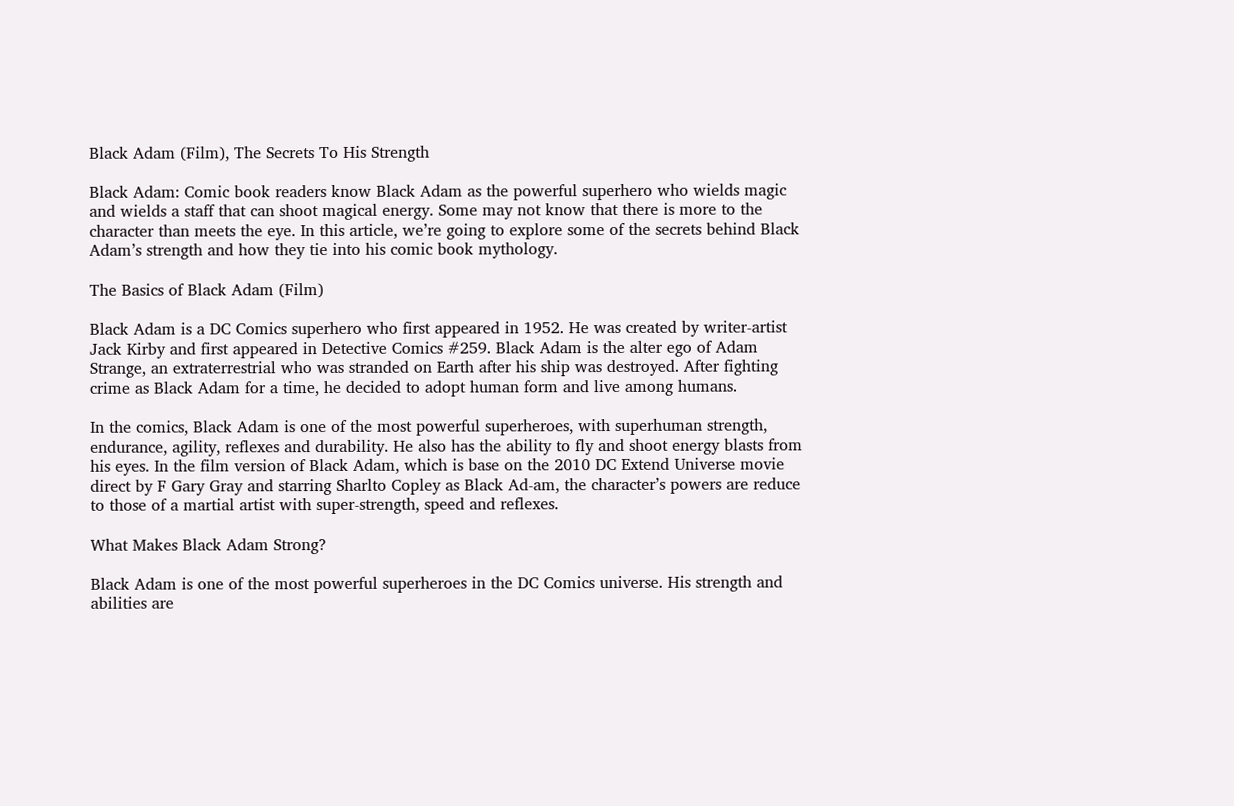Black Adam (Film), The Secrets To His Strength

Black Adam: Comic book readers know Black Adam as the powerful superhero who wields magic and wields a staff that can shoot magical energy. Some may not know that there is more to the character than meets the eye. In this article, we’re going to explore some of the secrets behind Black Adam’s strength and how they tie into his comic book mythology.

The Basics of Black Adam (Film)

Black Adam is a DC Comics superhero who first appeared in 1952. He was created by writer-artist Jack Kirby and first appeared in Detective Comics #259. Black Adam is the alter ego of Adam Strange, an extraterrestrial who was stranded on Earth after his ship was destroyed. After fighting crime as Black Adam for a time, he decided to adopt human form and live among humans.

In the comics, Black Adam is one of the most powerful superheroes, with superhuman strength, endurance, agility, reflexes and durability. He also has the ability to fly and shoot energy blasts from his eyes. In the film version of Black Adam, which is base on the 2010 DC Extend Universe movie direct by F Gary Gray and starring Sharlto Copley as Black Ad-am, the character’s powers are reduce to those of a martial artist with super-strength, speed and reflexes.

What Makes Black Adam Strong?

Black Adam is one of the most powerful superheroes in the DC Comics universe. His strength and abilities are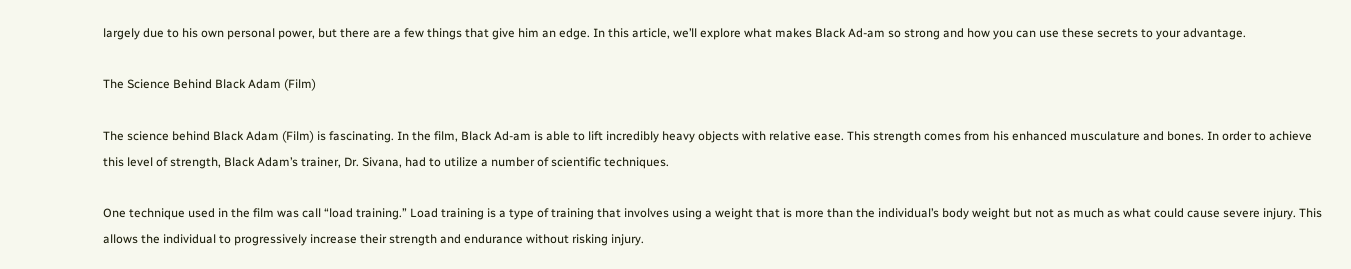largely due to his own personal power, but there are a few things that give him an edge. In this article, we’ll explore what makes Black Ad-am so strong and how you can use these secrets to your advantage.

The Science Behind Black Adam (Film)

The science behind Black Adam (Film) is fascinating. In the film, Black Ad-am is able to lift incredibly heavy objects with relative ease. This strength comes from his enhanced musculature and bones. In order to achieve this level of strength, Black Adam’s trainer, Dr. Sivana, had to utilize a number of scientific techniques.

One technique used in the film was call “load training.” Load training is a type of training that involves using a weight that is more than the individual’s body weight but not as much as what could cause severe injury. This allows the individual to progressively increase their strength and endurance without risking injury.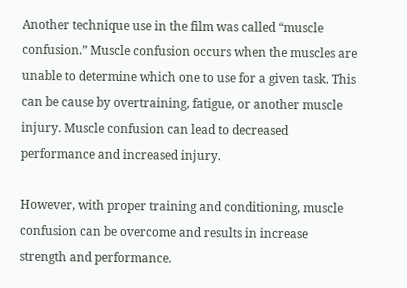Another technique use in the film was called “muscle confusion.” Muscle confusion occurs when the muscles are unable to determine which one to use for a given task. This can be cause by overtraining, fatigue, or another muscle injury. Muscle confusion can lead to decreased performance and increased injury.

However, with proper training and conditioning, muscle confusion can be overcome and results in increase strength and performance.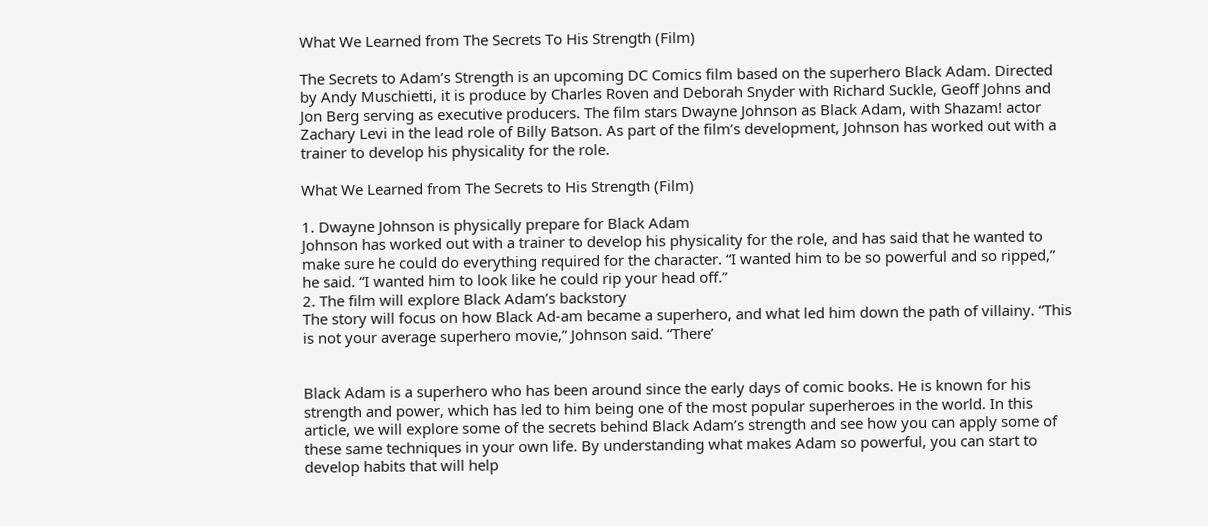What We Learned from The Secrets To His Strength (Film)

The Secrets to Adam’s Strength is an upcoming DC Comics film based on the superhero Black Adam. Directed by Andy Muschietti, it is produce by Charles Roven and Deborah Snyder with Richard Suckle, Geoff Johns and Jon Berg serving as executive producers. The film stars Dwayne Johnson as Black Adam, with Shazam! actor Zachary Levi in the lead role of Billy Batson. As part of the film’s development, Johnson has worked out with a trainer to develop his physicality for the role.

What We Learned from The Secrets to His Strength (Film)

1. Dwayne Johnson is physically prepare for Black Adam
Johnson has worked out with a trainer to develop his physicality for the role, and has said that he wanted to make sure he could do everything required for the character. “I wanted him to be so powerful and so ripped,” he said. “I wanted him to look like he could rip your head off.”
2. The film will explore Black Adam’s backstory
The story will focus on how Black Ad-am became a superhero, and what led him down the path of villainy. “This is not your average superhero movie,” Johnson said. “There’


Black Adam is a superhero who has been around since the early days of comic books. He is known for his strength and power, which has led to him being one of the most popular superheroes in the world. In this article, we will explore some of the secrets behind Black Adam’s strength and see how you can apply some of these same techniques in your own life. By understanding what makes Adam so powerful, you can start to develop habits that will help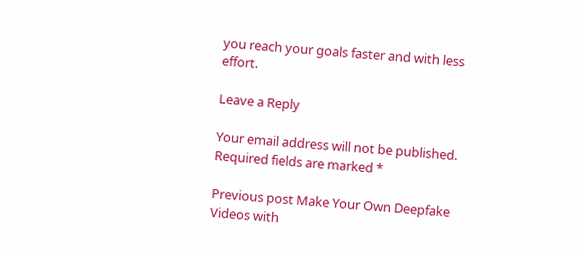you reach your goals faster and with less effort.

Leave a Reply

Your email address will not be published. Required fields are marked *

Previous post Make Your Own Deepfake Videos with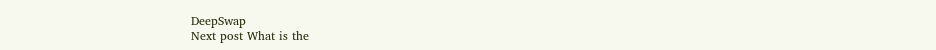DeepSwap
Next post What is the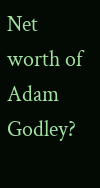Net worth of Adam Godley?